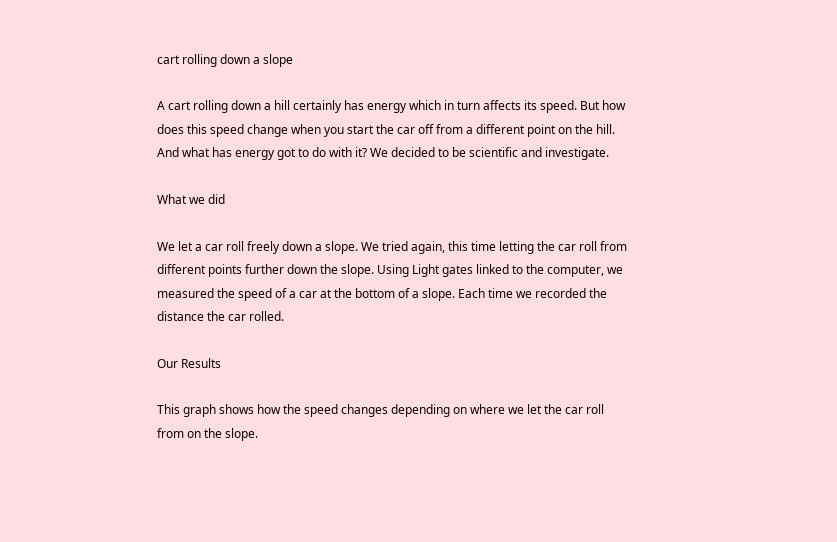cart rolling down a slope

A cart rolling down a hill certainly has energy which in turn affects its speed. But how does this speed change when you start the car off from a different point on the hill. And what has energy got to do with it? We decided to be scientific and investigate.

What we did

We let a car roll freely down a slope. We tried again, this time letting the car roll from different points further down the slope. Using Light gates linked to the computer, we measured the speed of a car at the bottom of a slope. Each time we recorded the distance the car rolled.

Our Results

This graph shows how the speed changes depending on where we let the car roll from on the slope.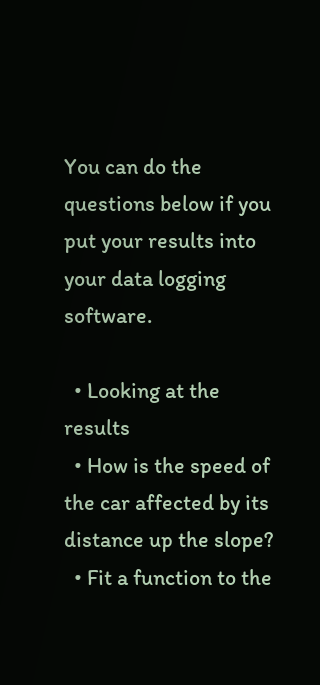You can do the questions below if you put your results into your data logging software.

  • Looking at the results
  • How is the speed of the car affected by its distance up the slope?
  • Fit a function to the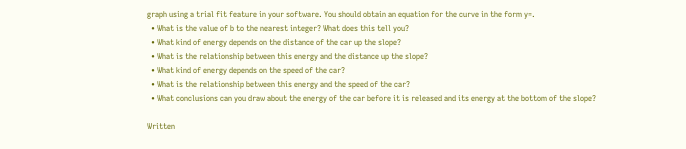graph using a trial fit feature in your software. You should obtain an equation for the curve in the form y=.
  • What is the value of b to the nearest integer? What does this tell you?
  • What kind of energy depends on the distance of the car up the slope?
  • What is the relationship between this energy and the distance up the slope?
  • What kind of energy depends on the speed of the car?
  • What is the relationship between this energy and the speed of the car?
  • What conclusions can you draw about the energy of the car before it is released and its energy at the bottom of the slope?

Written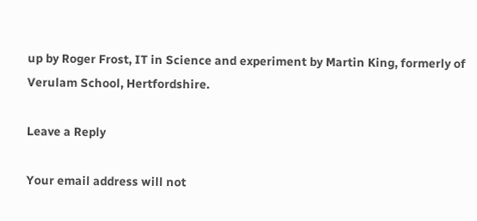up by Roger Frost, IT in Science and experiment by Martin King, formerly of Verulam School, Hertfordshire.

Leave a Reply

Your email address will not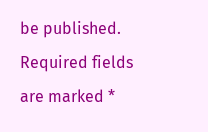be published. Required fields are marked *